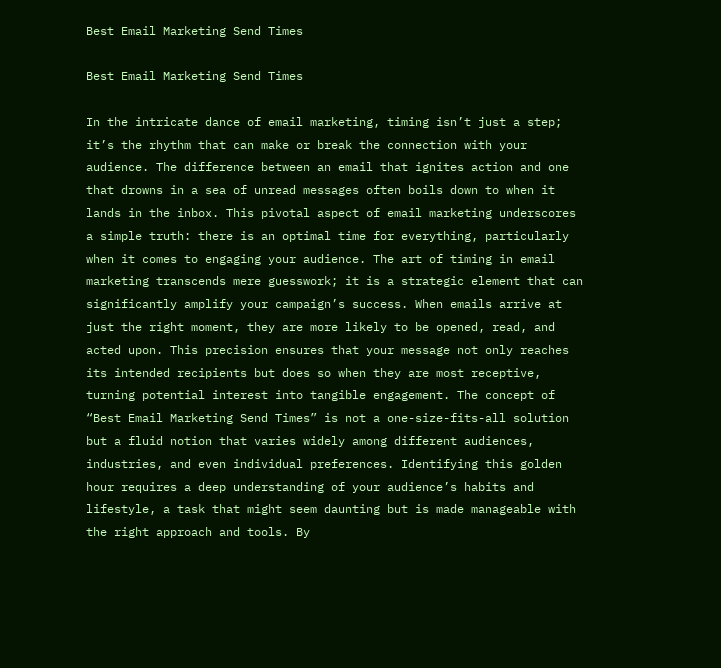Best Email Marketing Send Times

Best Email Marketing Send Times

In the intricate dance of email marketing, timing isn’t just a step; it’s the rhythm that can make or break the connection with your audience. The difference between an email that ignites action and one that drowns in a sea of unread messages often boils down to when it lands in the inbox. This pivotal aspect of email marketing underscores a simple truth: there is an optimal time for everything, particularly when it comes to engaging your audience. The art of timing in email marketing transcends mere guesswork; it is a strategic element that can significantly amplify your campaign’s success. When emails arrive at just the right moment, they are more likely to be opened, read, and acted upon. This precision ensures that your message not only reaches its intended recipients but does so when they are most receptive, turning potential interest into tangible engagement. The concept of “Best Email Marketing Send Times” is not a one-size-fits-all solution but a fluid notion that varies widely among different audiences, industries, and even individual preferences. Identifying this golden hour requires a deep understanding of your audience’s habits and lifestyle, a task that might seem daunting but is made manageable with the right approach and tools. By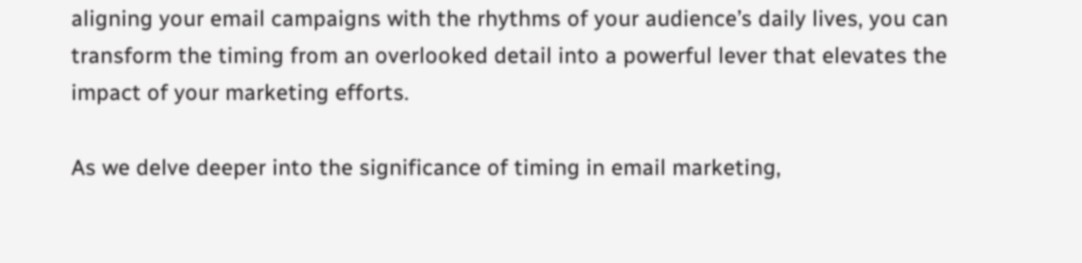aligning your email campaigns with the rhythms of your audience’s daily lives, you can transform the timing from an overlooked detail into a powerful lever that elevates the impact of your marketing efforts.

As we delve deeper into the significance of timing in email marketing,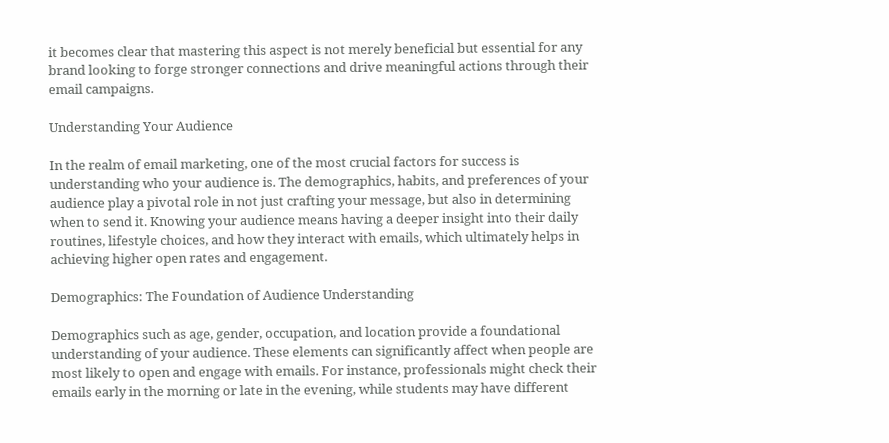it becomes clear that mastering this aspect is not merely beneficial but essential for any brand looking to forge stronger connections and drive meaningful actions through their email campaigns.

Understanding Your Audience

In the realm of email marketing, one of the most crucial factors for success is understanding who your audience is. The demographics, habits, and preferences of your audience play a pivotal role in not just crafting your message, but also in determining when to send it. Knowing your audience means having a deeper insight into their daily routines, lifestyle choices, and how they interact with emails, which ultimately helps in achieving higher open rates and engagement.

Demographics: The Foundation of Audience Understanding

Demographics such as age, gender, occupation, and location provide a foundational understanding of your audience. These elements can significantly affect when people are most likely to open and engage with emails. For instance, professionals might check their emails early in the morning or late in the evening, while students may have different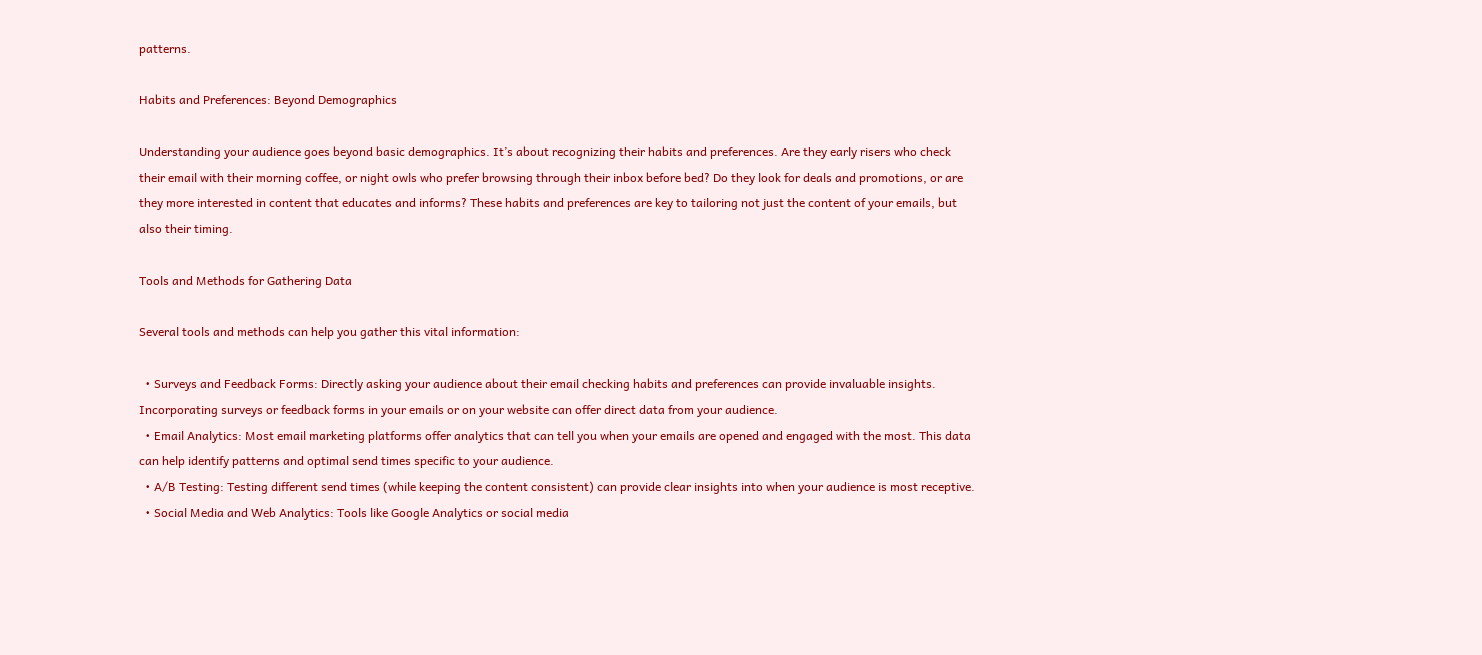patterns.

Habits and Preferences: Beyond Demographics

Understanding your audience goes beyond basic demographics. It’s about recognizing their habits and preferences. Are they early risers who check their email with their morning coffee, or night owls who prefer browsing through their inbox before bed? Do they look for deals and promotions, or are they more interested in content that educates and informs? These habits and preferences are key to tailoring not just the content of your emails, but also their timing.

Tools and Methods for Gathering Data

Several tools and methods can help you gather this vital information:

  • Surveys and Feedback Forms: Directly asking your audience about their email checking habits and preferences can provide invaluable insights. Incorporating surveys or feedback forms in your emails or on your website can offer direct data from your audience.
  • Email Analytics: Most email marketing platforms offer analytics that can tell you when your emails are opened and engaged with the most. This data can help identify patterns and optimal send times specific to your audience.
  • A/B Testing: Testing different send times (while keeping the content consistent) can provide clear insights into when your audience is most receptive.
  • Social Media and Web Analytics: Tools like Google Analytics or social media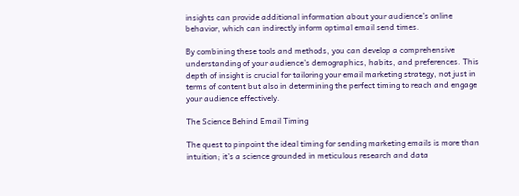insights can provide additional information about your audience’s online behavior, which can indirectly inform optimal email send times.

By combining these tools and methods, you can develop a comprehensive understanding of your audience’s demographics, habits, and preferences. This depth of insight is crucial for tailoring your email marketing strategy, not just in terms of content but also in determining the perfect timing to reach and engage your audience effectively.

The Science Behind Email Timing

The quest to pinpoint the ideal timing for sending marketing emails is more than intuition; it’s a science grounded in meticulous research and data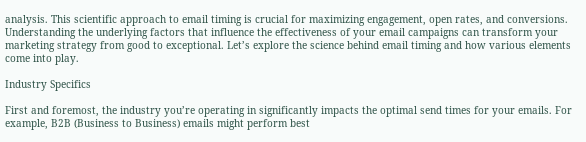analysis. This scientific approach to email timing is crucial for maximizing engagement, open rates, and conversions. Understanding the underlying factors that influence the effectiveness of your email campaigns can transform your marketing strategy from good to exceptional. Let’s explore the science behind email timing and how various elements come into play.

Industry Specifics

First and foremost, the industry you’re operating in significantly impacts the optimal send times for your emails. For example, B2B (Business to Business) emails might perform best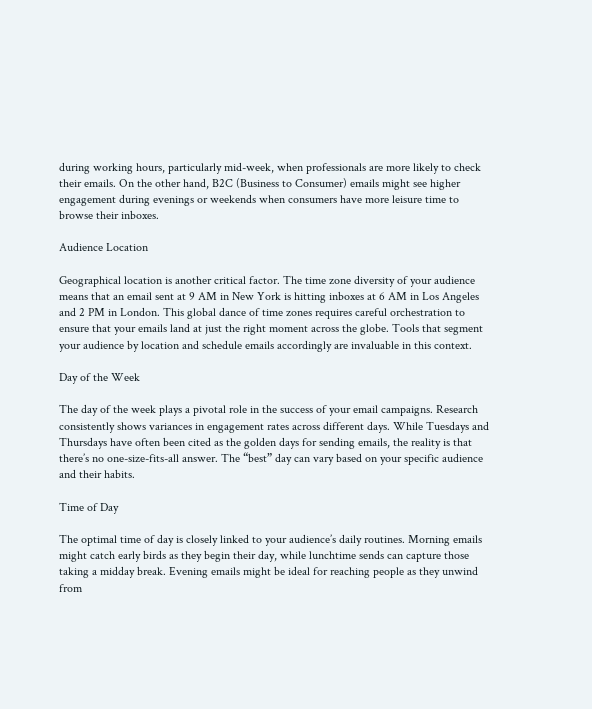during working hours, particularly mid-week, when professionals are more likely to check their emails. On the other hand, B2C (Business to Consumer) emails might see higher engagement during evenings or weekends when consumers have more leisure time to browse their inboxes.

Audience Location

Geographical location is another critical factor. The time zone diversity of your audience means that an email sent at 9 AM in New York is hitting inboxes at 6 AM in Los Angeles and 2 PM in London. This global dance of time zones requires careful orchestration to ensure that your emails land at just the right moment across the globe. Tools that segment your audience by location and schedule emails accordingly are invaluable in this context.

Day of the Week

The day of the week plays a pivotal role in the success of your email campaigns. Research consistently shows variances in engagement rates across different days. While Tuesdays and Thursdays have often been cited as the golden days for sending emails, the reality is that there’s no one-size-fits-all answer. The “best” day can vary based on your specific audience and their habits.

Time of Day

The optimal time of day is closely linked to your audience’s daily routines. Morning emails might catch early birds as they begin their day, while lunchtime sends can capture those taking a midday break. Evening emails might be ideal for reaching people as they unwind from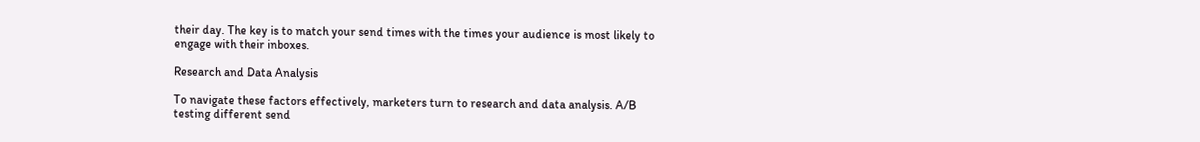their day. The key is to match your send times with the times your audience is most likely to engage with their inboxes.

Research and Data Analysis

To navigate these factors effectively, marketers turn to research and data analysis. A/B testing different send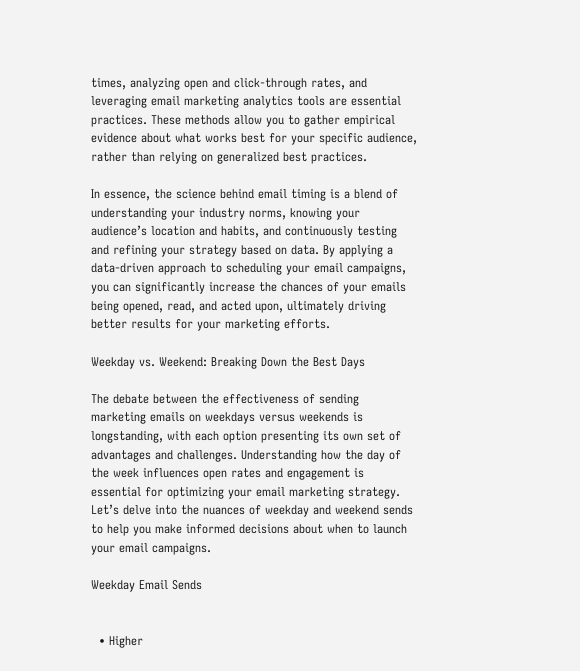times, analyzing open and click-through rates, and leveraging email marketing analytics tools are essential practices. These methods allow you to gather empirical evidence about what works best for your specific audience, rather than relying on generalized best practices.

In essence, the science behind email timing is a blend of understanding your industry norms, knowing your audience’s location and habits, and continuously testing and refining your strategy based on data. By applying a data-driven approach to scheduling your email campaigns, you can significantly increase the chances of your emails being opened, read, and acted upon, ultimately driving better results for your marketing efforts.

Weekday vs. Weekend: Breaking Down the Best Days

The debate between the effectiveness of sending marketing emails on weekdays versus weekends is longstanding, with each option presenting its own set of advantages and challenges. Understanding how the day of the week influences open rates and engagement is essential for optimizing your email marketing strategy. Let’s delve into the nuances of weekday and weekend sends to help you make informed decisions about when to launch your email campaigns.

Weekday Email Sends


  • Higher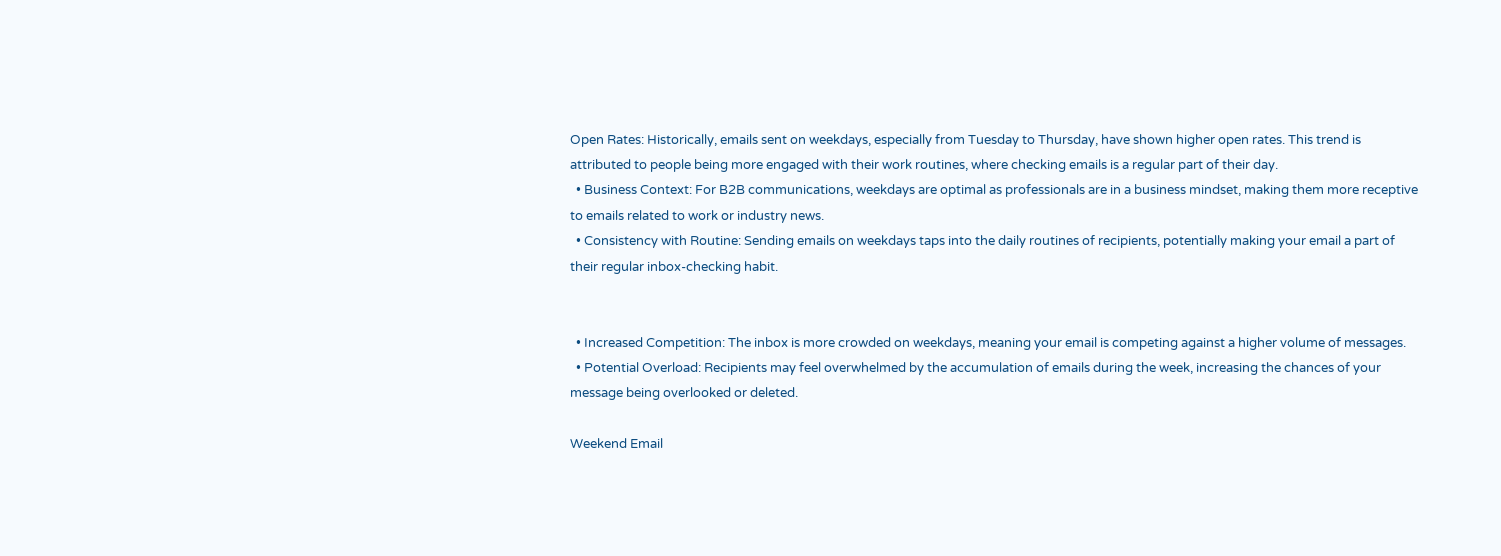Open Rates: Historically, emails sent on weekdays, especially from Tuesday to Thursday, have shown higher open rates. This trend is attributed to people being more engaged with their work routines, where checking emails is a regular part of their day.
  • Business Context: For B2B communications, weekdays are optimal as professionals are in a business mindset, making them more receptive to emails related to work or industry news.
  • Consistency with Routine: Sending emails on weekdays taps into the daily routines of recipients, potentially making your email a part of their regular inbox-checking habit.


  • Increased Competition: The inbox is more crowded on weekdays, meaning your email is competing against a higher volume of messages.
  • Potential Overload: Recipients may feel overwhelmed by the accumulation of emails during the week, increasing the chances of your message being overlooked or deleted.

Weekend Email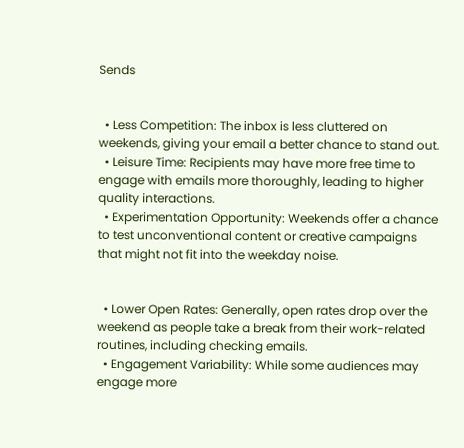Sends


  • Less Competition: The inbox is less cluttered on weekends, giving your email a better chance to stand out.
  • Leisure Time: Recipients may have more free time to engage with emails more thoroughly, leading to higher quality interactions.
  • Experimentation Opportunity: Weekends offer a chance to test unconventional content or creative campaigns that might not fit into the weekday noise.


  • Lower Open Rates: Generally, open rates drop over the weekend as people take a break from their work-related routines, including checking emails.
  • Engagement Variability: While some audiences may engage more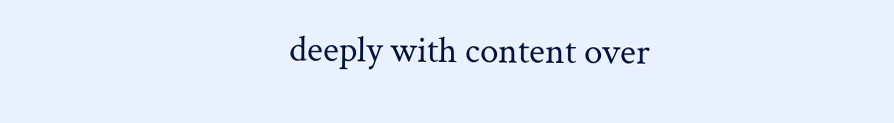deeply with content over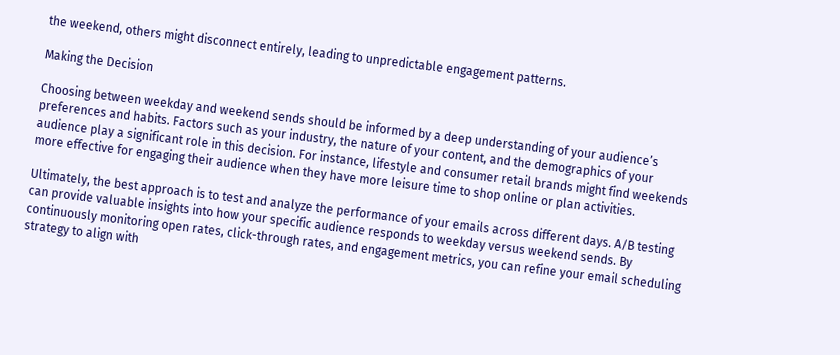the weekend, others might disconnect entirely, leading to unpredictable engagement patterns.

Making the Decision

Choosing between weekday and weekend sends should be informed by a deep understanding of your audience’s preferences and habits. Factors such as your industry, the nature of your content, and the demographics of your audience play a significant role in this decision. For instance, lifestyle and consumer retail brands might find weekends more effective for engaging their audience when they have more leisure time to shop online or plan activities.

Ultimately, the best approach is to test and analyze the performance of your emails across different days. A/B testing can provide valuable insights into how your specific audience responds to weekday versus weekend sends. By continuously monitoring open rates, click-through rates, and engagement metrics, you can refine your email scheduling strategy to align with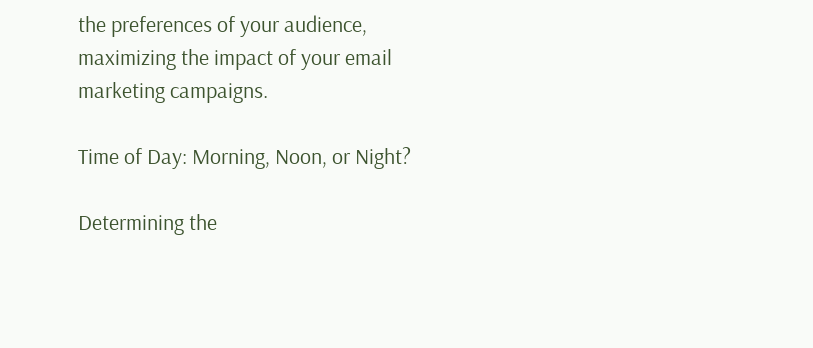the preferences of your audience, maximizing the impact of your email marketing campaigns.

Time of Day: Morning, Noon, or Night?

Determining the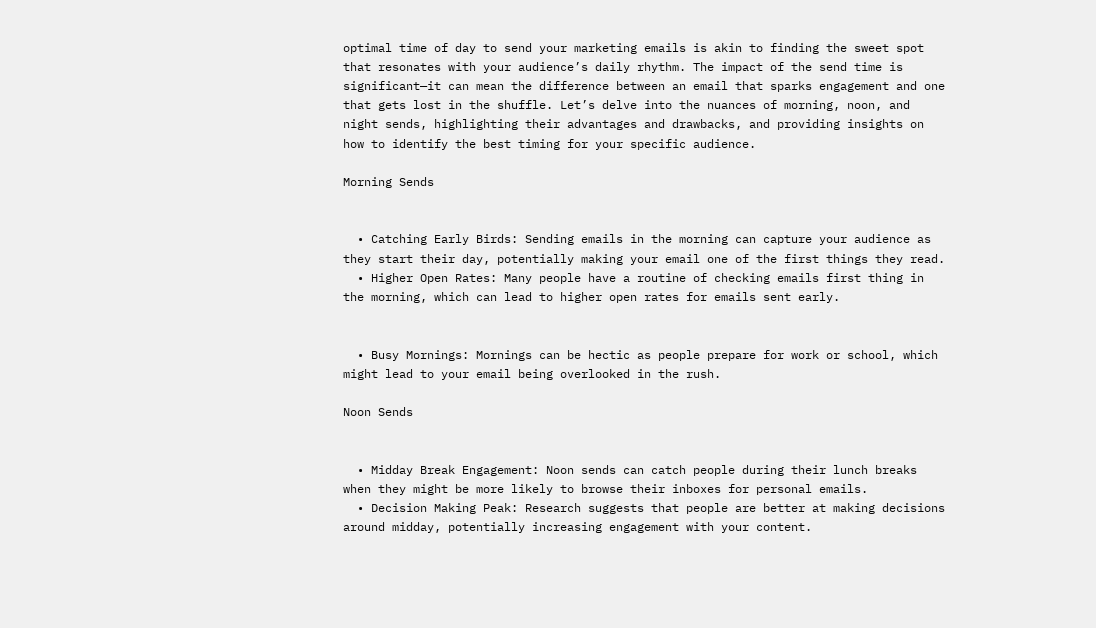optimal time of day to send your marketing emails is akin to finding the sweet spot that resonates with your audience’s daily rhythm. The impact of the send time is significant—it can mean the difference between an email that sparks engagement and one that gets lost in the shuffle. Let’s delve into the nuances of morning, noon, and night sends, highlighting their advantages and drawbacks, and providing insights on how to identify the best timing for your specific audience.

Morning Sends


  • Catching Early Birds: Sending emails in the morning can capture your audience as they start their day, potentially making your email one of the first things they read.
  • Higher Open Rates: Many people have a routine of checking emails first thing in the morning, which can lead to higher open rates for emails sent early.


  • Busy Mornings: Mornings can be hectic as people prepare for work or school, which might lead to your email being overlooked in the rush.

Noon Sends


  • Midday Break Engagement: Noon sends can catch people during their lunch breaks when they might be more likely to browse their inboxes for personal emails.
  • Decision Making Peak: Research suggests that people are better at making decisions around midday, potentially increasing engagement with your content.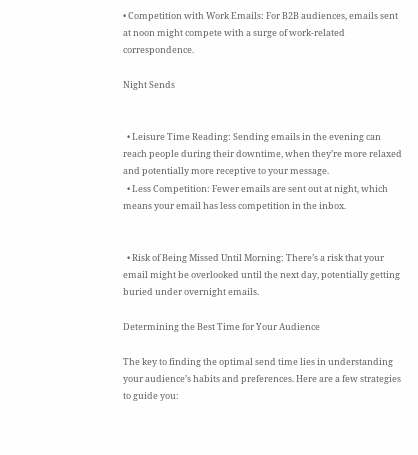• Competition with Work Emails: For B2B audiences, emails sent at noon might compete with a surge of work-related correspondence.

Night Sends


  • Leisure Time Reading: Sending emails in the evening can reach people during their downtime, when they’re more relaxed and potentially more receptive to your message.
  • Less Competition: Fewer emails are sent out at night, which means your email has less competition in the inbox.


  • Risk of Being Missed Until Morning: There’s a risk that your email might be overlooked until the next day, potentially getting buried under overnight emails.

Determining the Best Time for Your Audience

The key to finding the optimal send time lies in understanding your audience’s habits and preferences. Here are a few strategies to guide you: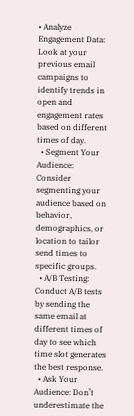• Analyze Engagement Data: Look at your previous email campaigns to identify trends in open and engagement rates based on different times of day.
  • Segment Your Audience: Consider segmenting your audience based on behavior, demographics, or location to tailor send times to specific groups.
  • A/B Testing: Conduct A/B tests by sending the same email at different times of day to see which time slot generates the best response.
  • Ask Your Audience: Don’t underestimate the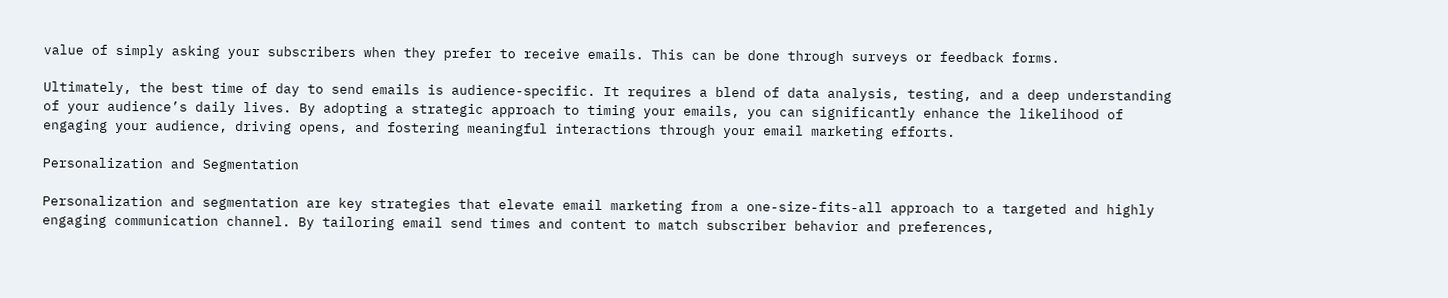value of simply asking your subscribers when they prefer to receive emails. This can be done through surveys or feedback forms.

Ultimately, the best time of day to send emails is audience-specific. It requires a blend of data analysis, testing, and a deep understanding of your audience’s daily lives. By adopting a strategic approach to timing your emails, you can significantly enhance the likelihood of engaging your audience, driving opens, and fostering meaningful interactions through your email marketing efforts.

Personalization and Segmentation

Personalization and segmentation are key strategies that elevate email marketing from a one-size-fits-all approach to a targeted and highly engaging communication channel. By tailoring email send times and content to match subscriber behavior and preferences,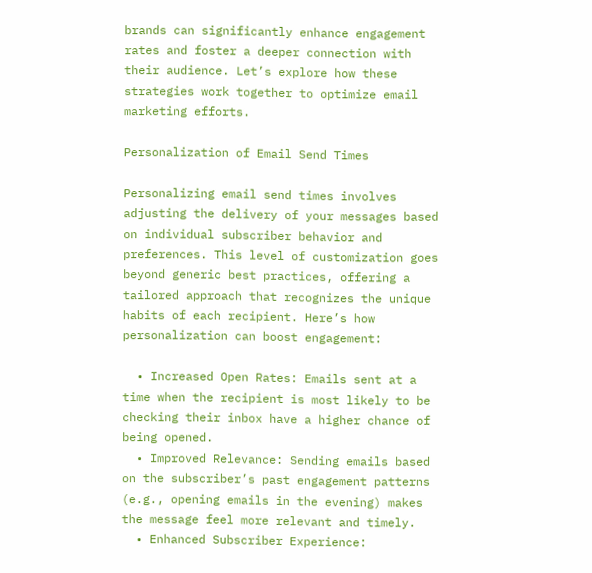brands can significantly enhance engagement rates and foster a deeper connection with their audience. Let’s explore how these strategies work together to optimize email marketing efforts.

Personalization of Email Send Times

Personalizing email send times involves adjusting the delivery of your messages based on individual subscriber behavior and preferences. This level of customization goes beyond generic best practices, offering a tailored approach that recognizes the unique habits of each recipient. Here’s how personalization can boost engagement:

  • Increased Open Rates: Emails sent at a time when the recipient is most likely to be checking their inbox have a higher chance of being opened.
  • Improved Relevance: Sending emails based on the subscriber’s past engagement patterns (e.g., opening emails in the evening) makes the message feel more relevant and timely.
  • Enhanced Subscriber Experience: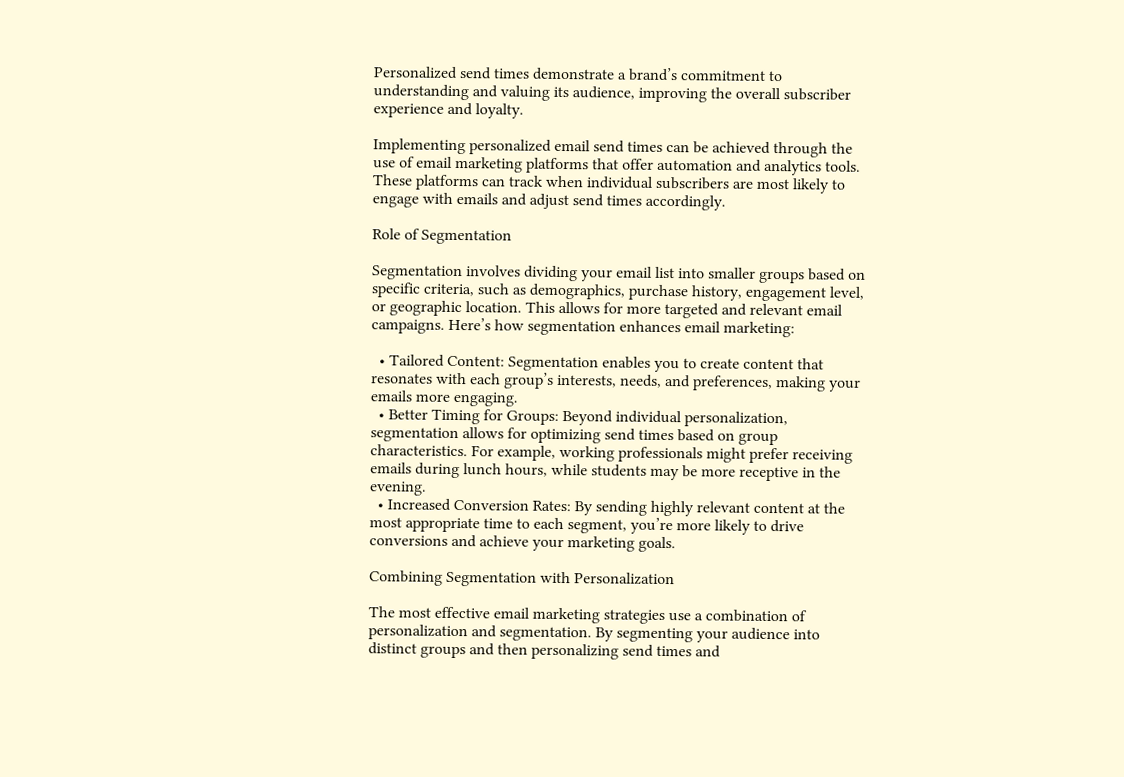Personalized send times demonstrate a brand’s commitment to understanding and valuing its audience, improving the overall subscriber experience and loyalty.

Implementing personalized email send times can be achieved through the use of email marketing platforms that offer automation and analytics tools. These platforms can track when individual subscribers are most likely to engage with emails and adjust send times accordingly.

Role of Segmentation

Segmentation involves dividing your email list into smaller groups based on specific criteria, such as demographics, purchase history, engagement level, or geographic location. This allows for more targeted and relevant email campaigns. Here’s how segmentation enhances email marketing:

  • Tailored Content: Segmentation enables you to create content that resonates with each group’s interests, needs, and preferences, making your emails more engaging.
  • Better Timing for Groups: Beyond individual personalization, segmentation allows for optimizing send times based on group characteristics. For example, working professionals might prefer receiving emails during lunch hours, while students may be more receptive in the evening.
  • Increased Conversion Rates: By sending highly relevant content at the most appropriate time to each segment, you’re more likely to drive conversions and achieve your marketing goals.

Combining Segmentation with Personalization

The most effective email marketing strategies use a combination of personalization and segmentation. By segmenting your audience into distinct groups and then personalizing send times and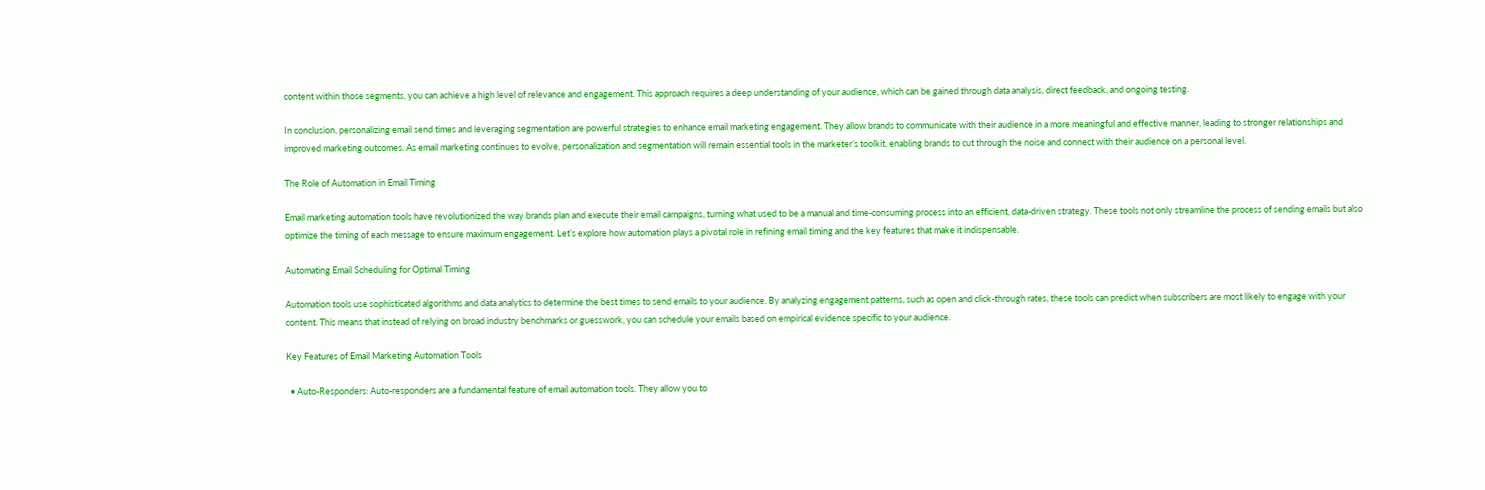content within those segments, you can achieve a high level of relevance and engagement. This approach requires a deep understanding of your audience, which can be gained through data analysis, direct feedback, and ongoing testing.

In conclusion, personalizing email send times and leveraging segmentation are powerful strategies to enhance email marketing engagement. They allow brands to communicate with their audience in a more meaningful and effective manner, leading to stronger relationships and improved marketing outcomes. As email marketing continues to evolve, personalization and segmentation will remain essential tools in the marketer’s toolkit, enabling brands to cut through the noise and connect with their audience on a personal level.

The Role of Automation in Email Timing

Email marketing automation tools have revolutionized the way brands plan and execute their email campaigns, turning what used to be a manual and time-consuming process into an efficient, data-driven strategy. These tools not only streamline the process of sending emails but also optimize the timing of each message to ensure maximum engagement. Let’s explore how automation plays a pivotal role in refining email timing and the key features that make it indispensable.

Automating Email Scheduling for Optimal Timing

Automation tools use sophisticated algorithms and data analytics to determine the best times to send emails to your audience. By analyzing engagement patterns, such as open and click-through rates, these tools can predict when subscribers are most likely to engage with your content. This means that instead of relying on broad industry benchmarks or guesswork, you can schedule your emails based on empirical evidence specific to your audience.

Key Features of Email Marketing Automation Tools

  • Auto-Responders: Auto-responders are a fundamental feature of email automation tools. They allow you to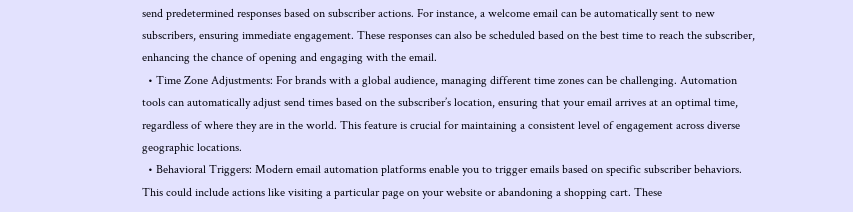send predetermined responses based on subscriber actions. For instance, a welcome email can be automatically sent to new subscribers, ensuring immediate engagement. These responses can also be scheduled based on the best time to reach the subscriber, enhancing the chance of opening and engaging with the email.
  • Time Zone Adjustments: For brands with a global audience, managing different time zones can be challenging. Automation tools can automatically adjust send times based on the subscriber’s location, ensuring that your email arrives at an optimal time, regardless of where they are in the world. This feature is crucial for maintaining a consistent level of engagement across diverse geographic locations.
  • Behavioral Triggers: Modern email automation platforms enable you to trigger emails based on specific subscriber behaviors. This could include actions like visiting a particular page on your website or abandoning a shopping cart. These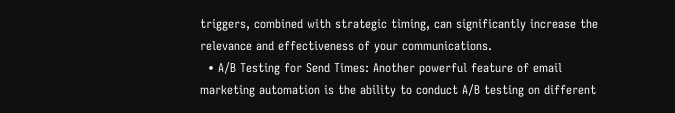triggers, combined with strategic timing, can significantly increase the relevance and effectiveness of your communications.
  • A/B Testing for Send Times: Another powerful feature of email marketing automation is the ability to conduct A/B testing on different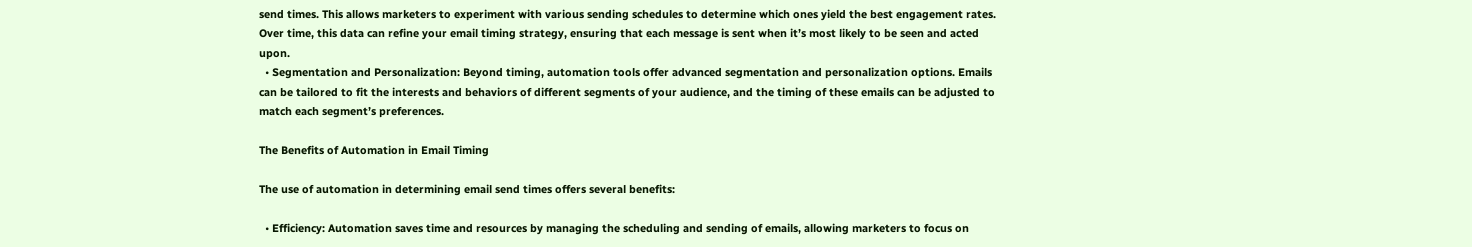send times. This allows marketers to experiment with various sending schedules to determine which ones yield the best engagement rates. Over time, this data can refine your email timing strategy, ensuring that each message is sent when it’s most likely to be seen and acted upon.
  • Segmentation and Personalization: Beyond timing, automation tools offer advanced segmentation and personalization options. Emails can be tailored to fit the interests and behaviors of different segments of your audience, and the timing of these emails can be adjusted to match each segment’s preferences.

The Benefits of Automation in Email Timing

The use of automation in determining email send times offers several benefits:

  • Efficiency: Automation saves time and resources by managing the scheduling and sending of emails, allowing marketers to focus on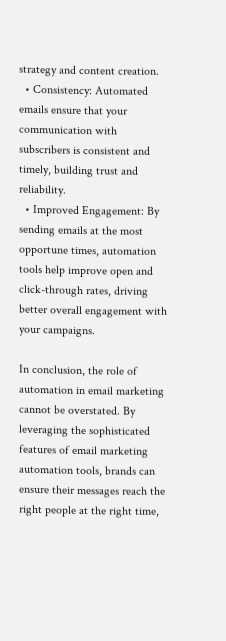strategy and content creation.
  • Consistency: Automated emails ensure that your communication with subscribers is consistent and timely, building trust and reliability.
  • Improved Engagement: By sending emails at the most opportune times, automation tools help improve open and click-through rates, driving better overall engagement with your campaigns.

In conclusion, the role of automation in email marketing cannot be overstated. By leveraging the sophisticated features of email marketing automation tools, brands can ensure their messages reach the right people at the right time,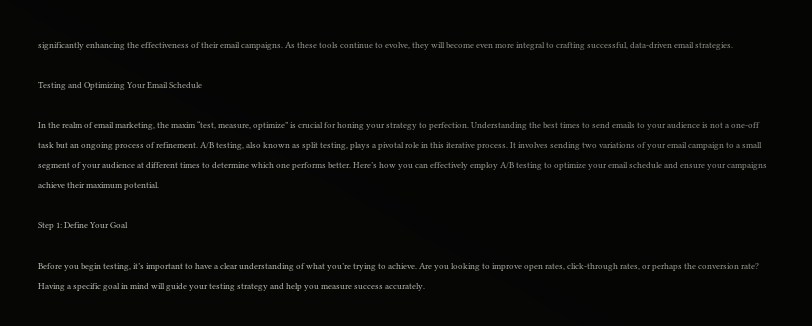significantly enhancing the effectiveness of their email campaigns. As these tools continue to evolve, they will become even more integral to crafting successful, data-driven email strategies.

Testing and Optimizing Your Email Schedule

In the realm of email marketing, the maxim “test, measure, optimize” is crucial for honing your strategy to perfection. Understanding the best times to send emails to your audience is not a one-off task but an ongoing process of refinement. A/B testing, also known as split testing, plays a pivotal role in this iterative process. It involves sending two variations of your email campaign to a small segment of your audience at different times to determine which one performs better. Here’s how you can effectively employ A/B testing to optimize your email schedule and ensure your campaigns achieve their maximum potential.

Step 1: Define Your Goal

Before you begin testing, it’s important to have a clear understanding of what you’re trying to achieve. Are you looking to improve open rates, click-through rates, or perhaps the conversion rate? Having a specific goal in mind will guide your testing strategy and help you measure success accurately.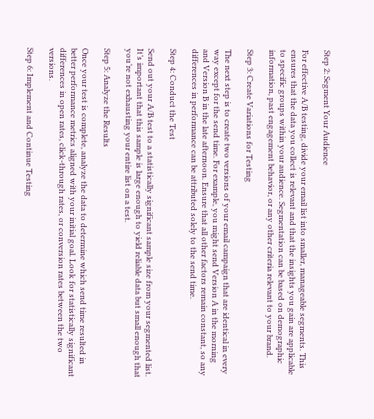Step 2: Segment Your Audience

For effective A/B testing, divide your email list into smaller, manageable segments. This ensures that the data you collect is relevant and that the insights you gain are applicable to specific groups within your audience. Segmentation can be based on demographic information, past engagement behavior, or any other criteria relevant to your brand.

Step 3: Create Variations for Testing

The next step is to create two versions of your email campaign that are identical in every way except for the send time. For example, you might send Version A in the morning and Version B in the late afternoon. Ensure that all other factors remain constant, so any differences in performance can be attributed solely to the send time.

Step 4: Conduct the Test

Send out your A/B test to a statistically significant sample size from your segmented list. It’s important that this sample is large enough to yield reliable data but small enough that you’re not exhausting your entire list on a test.

Step 5: Analyze the Results

Once your test is complete, analyze the data to determine which send time resulted in better performance metrics aligned with your initial goal. Look for statistically significant differences in open rates, click-through rates, or conversion rates between the two versions.

Step 6: Implement and Continue Testing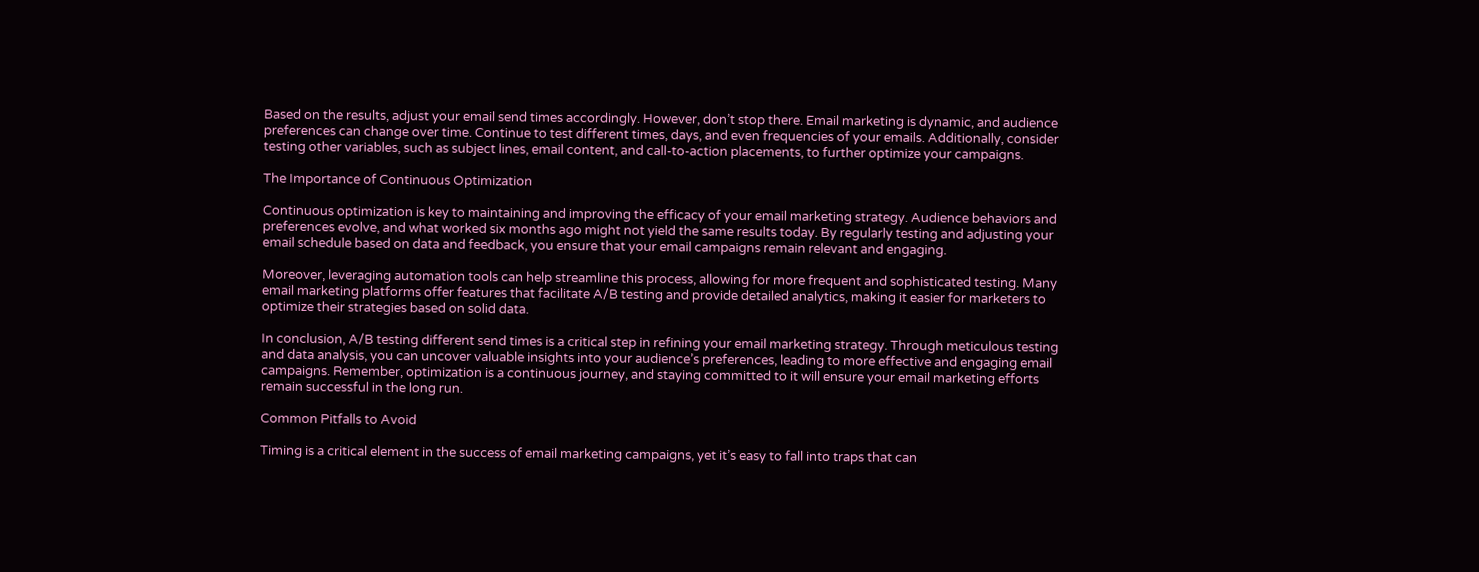Based on the results, adjust your email send times accordingly. However, don’t stop there. Email marketing is dynamic, and audience preferences can change over time. Continue to test different times, days, and even frequencies of your emails. Additionally, consider testing other variables, such as subject lines, email content, and call-to-action placements, to further optimize your campaigns.

The Importance of Continuous Optimization

Continuous optimization is key to maintaining and improving the efficacy of your email marketing strategy. Audience behaviors and preferences evolve, and what worked six months ago might not yield the same results today. By regularly testing and adjusting your email schedule based on data and feedback, you ensure that your email campaigns remain relevant and engaging.

Moreover, leveraging automation tools can help streamline this process, allowing for more frequent and sophisticated testing. Many email marketing platforms offer features that facilitate A/B testing and provide detailed analytics, making it easier for marketers to optimize their strategies based on solid data.

In conclusion, A/B testing different send times is a critical step in refining your email marketing strategy. Through meticulous testing and data analysis, you can uncover valuable insights into your audience’s preferences, leading to more effective and engaging email campaigns. Remember, optimization is a continuous journey, and staying committed to it will ensure your email marketing efforts remain successful in the long run.

Common Pitfalls to Avoid

Timing is a critical element in the success of email marketing campaigns, yet it’s easy to fall into traps that can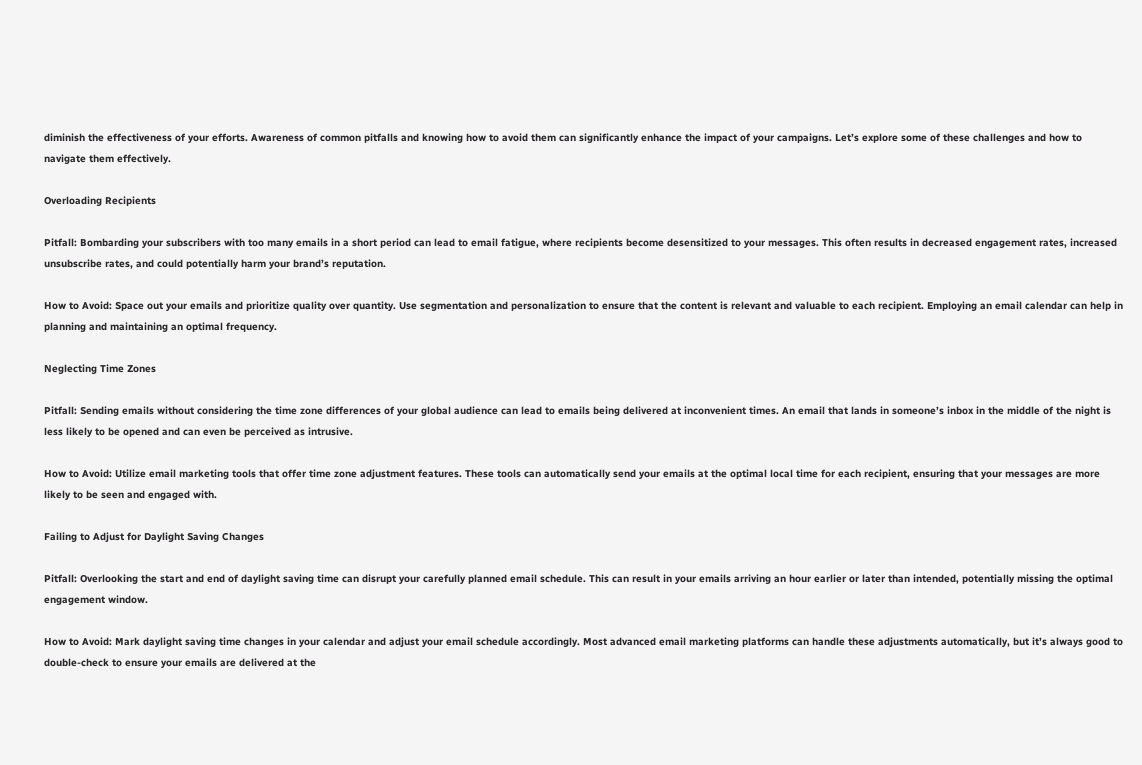diminish the effectiveness of your efforts. Awareness of common pitfalls and knowing how to avoid them can significantly enhance the impact of your campaigns. Let’s explore some of these challenges and how to navigate them effectively.

Overloading Recipients

Pitfall: Bombarding your subscribers with too many emails in a short period can lead to email fatigue, where recipients become desensitized to your messages. This often results in decreased engagement rates, increased unsubscribe rates, and could potentially harm your brand’s reputation.

How to Avoid: Space out your emails and prioritize quality over quantity. Use segmentation and personalization to ensure that the content is relevant and valuable to each recipient. Employing an email calendar can help in planning and maintaining an optimal frequency.

Neglecting Time Zones

Pitfall: Sending emails without considering the time zone differences of your global audience can lead to emails being delivered at inconvenient times. An email that lands in someone’s inbox in the middle of the night is less likely to be opened and can even be perceived as intrusive.

How to Avoid: Utilize email marketing tools that offer time zone adjustment features. These tools can automatically send your emails at the optimal local time for each recipient, ensuring that your messages are more likely to be seen and engaged with.

Failing to Adjust for Daylight Saving Changes

Pitfall: Overlooking the start and end of daylight saving time can disrupt your carefully planned email schedule. This can result in your emails arriving an hour earlier or later than intended, potentially missing the optimal engagement window.

How to Avoid: Mark daylight saving time changes in your calendar and adjust your email schedule accordingly. Most advanced email marketing platforms can handle these adjustments automatically, but it’s always good to double-check to ensure your emails are delivered at the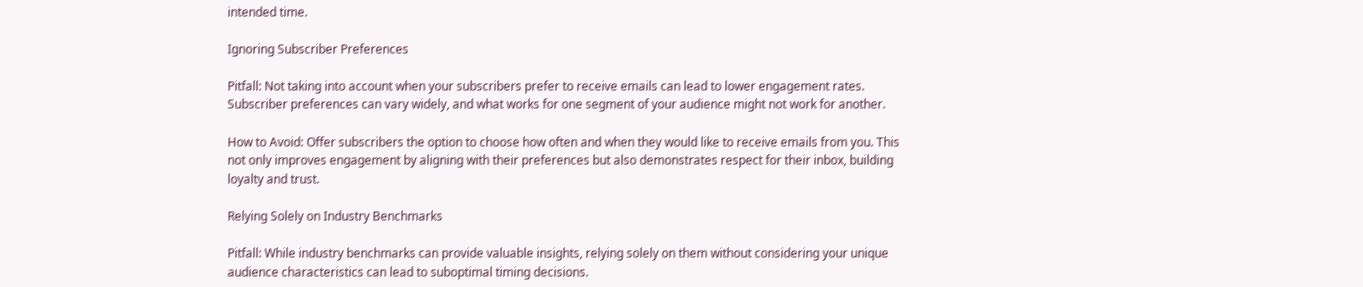intended time.

Ignoring Subscriber Preferences

Pitfall: Not taking into account when your subscribers prefer to receive emails can lead to lower engagement rates. Subscriber preferences can vary widely, and what works for one segment of your audience might not work for another.

How to Avoid: Offer subscribers the option to choose how often and when they would like to receive emails from you. This not only improves engagement by aligning with their preferences but also demonstrates respect for their inbox, building loyalty and trust.

Relying Solely on Industry Benchmarks

Pitfall: While industry benchmarks can provide valuable insights, relying solely on them without considering your unique audience characteristics can lead to suboptimal timing decisions.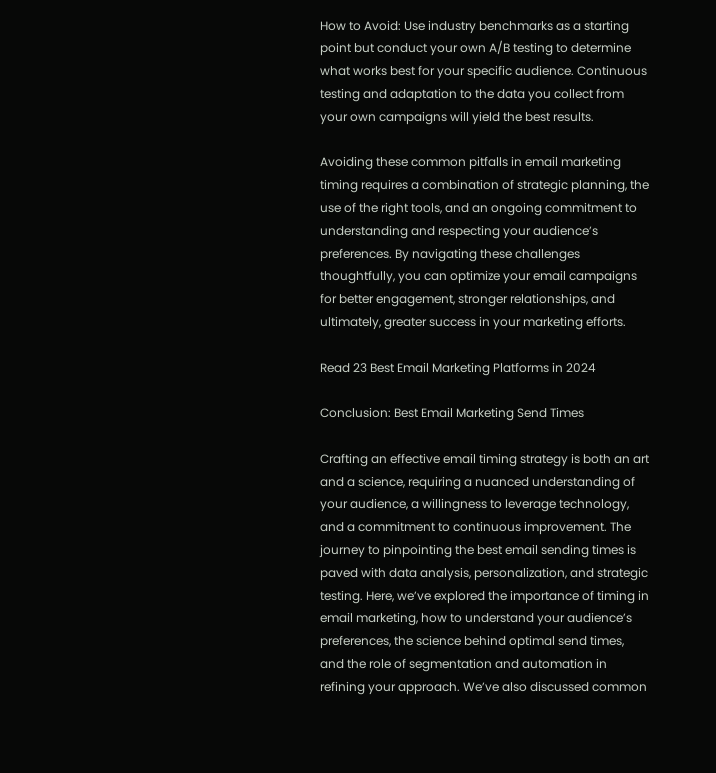How to Avoid: Use industry benchmarks as a starting point but conduct your own A/B testing to determine what works best for your specific audience. Continuous testing and adaptation to the data you collect from your own campaigns will yield the best results.

Avoiding these common pitfalls in email marketing timing requires a combination of strategic planning, the use of the right tools, and an ongoing commitment to understanding and respecting your audience’s preferences. By navigating these challenges thoughtfully, you can optimize your email campaigns for better engagement, stronger relationships, and ultimately, greater success in your marketing efforts.

Read 23 Best Email Marketing Platforms in 2024

Conclusion: Best Email Marketing Send Times

Crafting an effective email timing strategy is both an art and a science, requiring a nuanced understanding of your audience, a willingness to leverage technology, and a commitment to continuous improvement. The journey to pinpointing the best email sending times is paved with data analysis, personalization, and strategic testing. Here, we’ve explored the importance of timing in email marketing, how to understand your audience’s preferences, the science behind optimal send times, and the role of segmentation and automation in refining your approach. We’ve also discussed common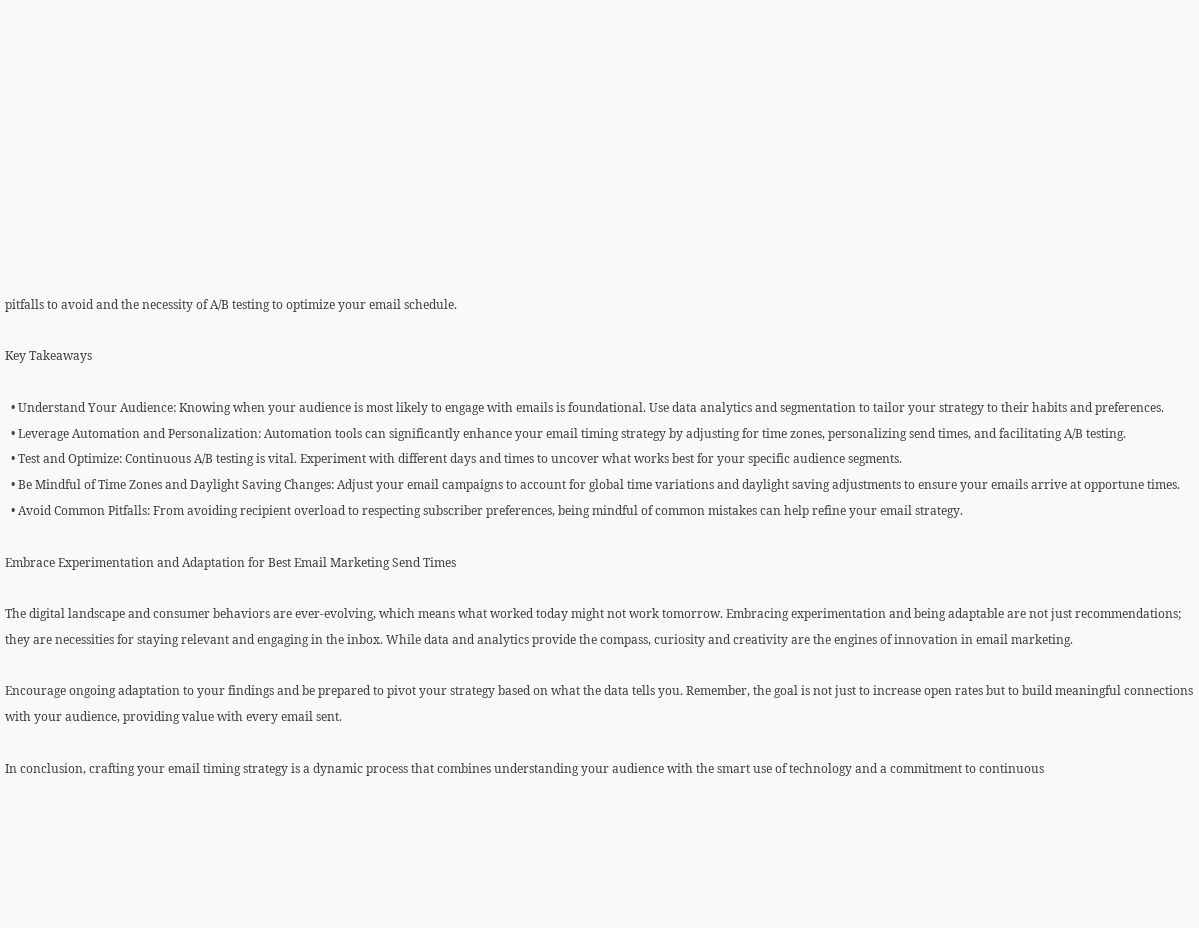pitfalls to avoid and the necessity of A/B testing to optimize your email schedule.

Key Takeaways

  • Understand Your Audience: Knowing when your audience is most likely to engage with emails is foundational. Use data analytics and segmentation to tailor your strategy to their habits and preferences.
  • Leverage Automation and Personalization: Automation tools can significantly enhance your email timing strategy by adjusting for time zones, personalizing send times, and facilitating A/B testing.
  • Test and Optimize: Continuous A/B testing is vital. Experiment with different days and times to uncover what works best for your specific audience segments.
  • Be Mindful of Time Zones and Daylight Saving Changes: Adjust your email campaigns to account for global time variations and daylight saving adjustments to ensure your emails arrive at opportune times.
  • Avoid Common Pitfalls: From avoiding recipient overload to respecting subscriber preferences, being mindful of common mistakes can help refine your email strategy.

Embrace Experimentation and Adaptation for Best Email Marketing Send Times

The digital landscape and consumer behaviors are ever-evolving, which means what worked today might not work tomorrow. Embracing experimentation and being adaptable are not just recommendations; they are necessities for staying relevant and engaging in the inbox. While data and analytics provide the compass, curiosity and creativity are the engines of innovation in email marketing.

Encourage ongoing adaptation to your findings and be prepared to pivot your strategy based on what the data tells you. Remember, the goal is not just to increase open rates but to build meaningful connections with your audience, providing value with every email sent.

In conclusion, crafting your email timing strategy is a dynamic process that combines understanding your audience with the smart use of technology and a commitment to continuous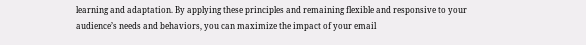learning and adaptation. By applying these principles and remaining flexible and responsive to your audience’s needs and behaviors, you can maximize the impact of your email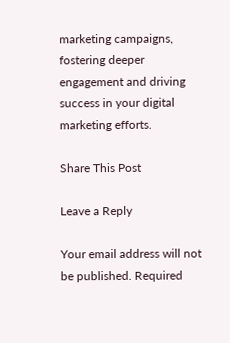marketing campaigns, fostering deeper engagement and driving success in your digital marketing efforts.

Share This Post

Leave a Reply

Your email address will not be published. Required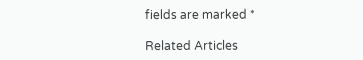fields are marked *

Related Articles